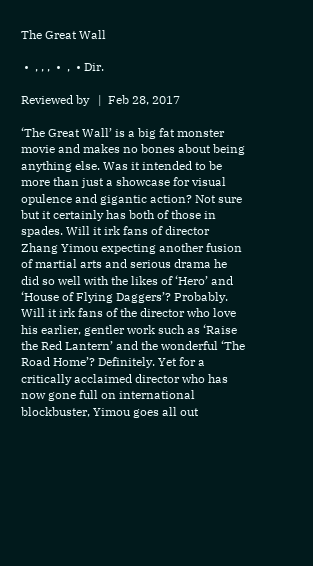The Great Wall

 •  , , ,  •  ,  • Dir.

Reviewed by   |  Feb 28, 2017

‘The Great Wall’ is a big fat monster movie and makes no bones about being anything else. Was it intended to be more than just a showcase for visual opulence and gigantic action? Not sure but it certainly has both of those in spades. Will it irk fans of director Zhang Yimou expecting another fusion of martial arts and serious drama he did so well with the likes of ‘Hero’ and ‘House of Flying Daggers’? Probably. Will it irk fans of the director who love his earlier, gentler work such as ‘Raise the Red Lantern’ and the wonderful ‘The Road Home’? Definitely. Yet for a critically acclaimed director who has now gone full on international blockbuster, Yimou goes all out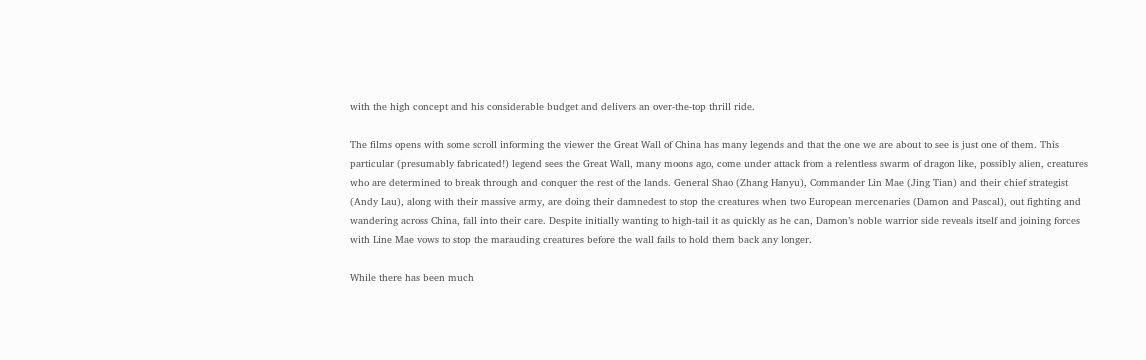with the high concept and his considerable budget and delivers an over-the-top thrill ride.

The films opens with some scroll informing the viewer the Great Wall of China has many legends and that the one we are about to see is just one of them. This particular (presumably fabricated!) legend sees the Great Wall, many moons ago, come under attack from a relentless swarm of dragon like, possibly alien, creatures who are determined to break through and conquer the rest of the lands. General Shao (Zhang Hanyu), Commander Lin Mae (Jing Tian) and their chief strategist (Andy Lau), along with their massive army, are doing their damnedest to stop the creatures when two European mercenaries (Damon and Pascal), out fighting and wandering across China, fall into their care. Despite initially wanting to high-tail it as quickly as he can, Damon’s noble warrior side reveals itself and joining forces with Line Mae vows to stop the marauding creatures before the wall fails to hold them back any longer.

While there has been much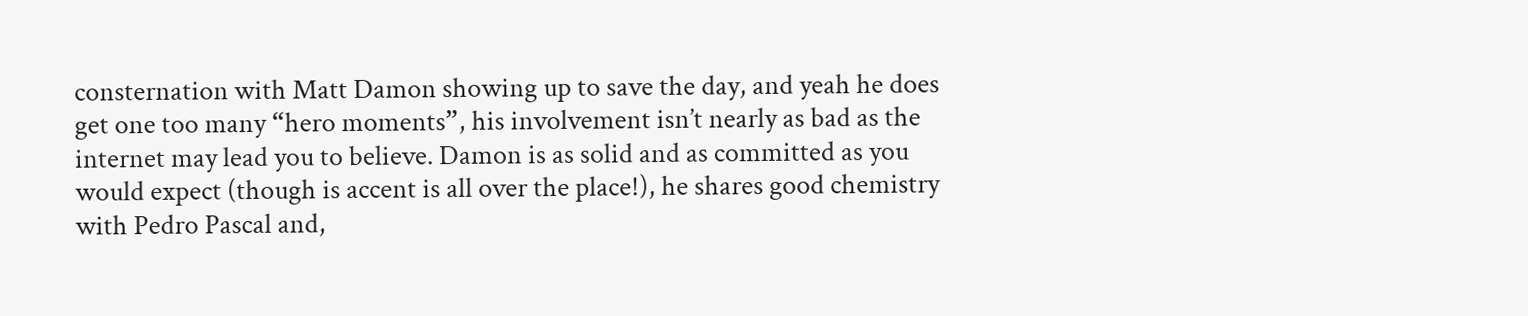consternation with Matt Damon showing up to save the day, and yeah he does get one too many “hero moments”, his involvement isn’t nearly as bad as the internet may lead you to believe. Damon is as solid and as committed as you would expect (though is accent is all over the place!), he shares good chemistry with Pedro Pascal and,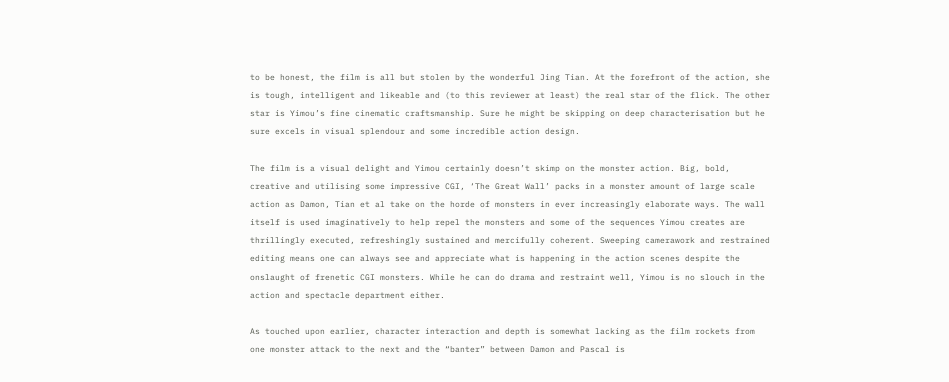to be honest, the film is all but stolen by the wonderful Jing Tian. At the forefront of the action, she is tough, intelligent and likeable and (to this reviewer at least) the real star of the flick. The other star is Yimou’s fine cinematic craftsmanship. Sure he might be skipping on deep characterisation but he sure excels in visual splendour and some incredible action design.

The film is a visual delight and Yimou certainly doesn’t skimp on the monster action. Big, bold, creative and utilising some impressive CGI, ‘The Great Wall’ packs in a monster amount of large scale action as Damon, Tian et al take on the horde of monsters in ever increasingly elaborate ways. The wall itself is used imaginatively to help repel the monsters and some of the sequences Yimou creates are thrillingly executed, refreshingly sustained and mercifully coherent. Sweeping camerawork and restrained editing means one can always see and appreciate what is happening in the action scenes despite the onslaught of frenetic CGI monsters. While he can do drama and restraint well, Yimou is no slouch in the action and spectacle department either.

As touched upon earlier, character interaction and depth is somewhat lacking as the film rockets from one monster attack to the next and the “banter” between Damon and Pascal is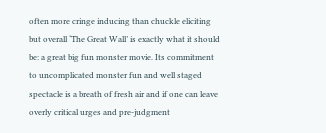often more cringe inducing than chuckle eliciting but overall ‘The Great Wall’ is exactly what it should be: a great big fun monster movie. Its commitment to uncomplicated monster fun and well staged spectacle is a breath of fresh air and if one can leave overly critical urges and pre-judgment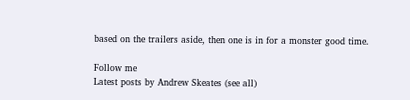based on the trailers aside, then one is in for a monster good time.

Follow me
Latest posts by Andrew Skeates (see all)